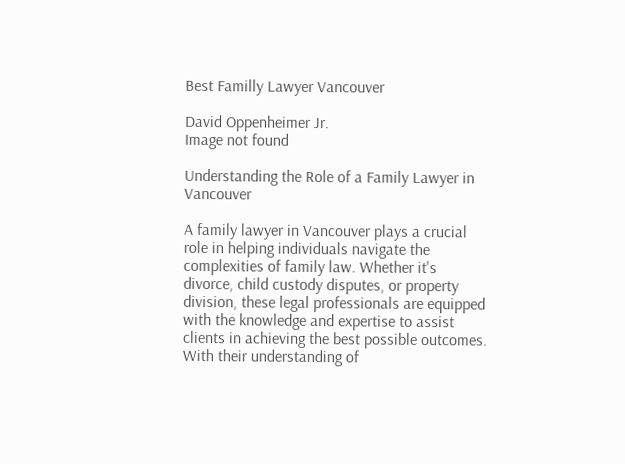Best Familly Lawyer Vancouver

David Oppenheimer Jr.
Image not found

Understanding the Role of a Family Lawyer in Vancouver

A family lawyer in Vancouver plays a crucial role in helping individuals navigate the complexities of family law. Whether it's divorce, child custody disputes, or property division, these legal professionals are equipped with the knowledge and expertise to assist clients in achieving the best possible outcomes. With their understanding of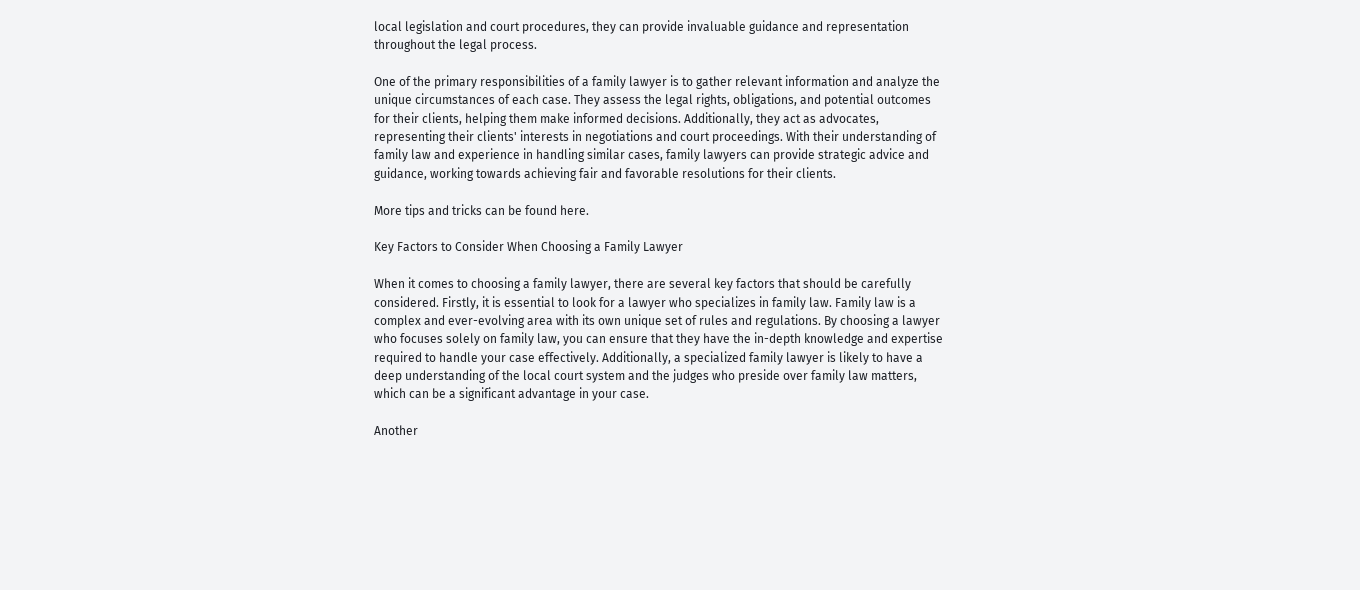local legislation and court procedures, they can provide invaluable guidance and representation throughout the legal process.

One of the primary responsibilities of a family lawyer is to gather relevant information and analyze the unique circumstances of each case. They assess the legal rights, obligations, and potential outcomes for their clients, helping them make informed decisions. Additionally, they act as advocates, representing their clients' interests in negotiations and court proceedings. With their understanding of family law and experience in handling similar cases, family lawyers can provide strategic advice and guidance, working towards achieving fair and favorable resolutions for their clients.

More tips and tricks can be found here.

Key Factors to Consider When Choosing a Family Lawyer

When it comes to choosing a family lawyer, there are several key factors that should be carefully considered. Firstly, it is essential to look for a lawyer who specializes in family law. Family law is a complex and ever-evolving area with its own unique set of rules and regulations. By choosing a lawyer who focuses solely on family law, you can ensure that they have the in-depth knowledge and expertise required to handle your case effectively. Additionally, a specialized family lawyer is likely to have a deep understanding of the local court system and the judges who preside over family law matters, which can be a significant advantage in your case.

Another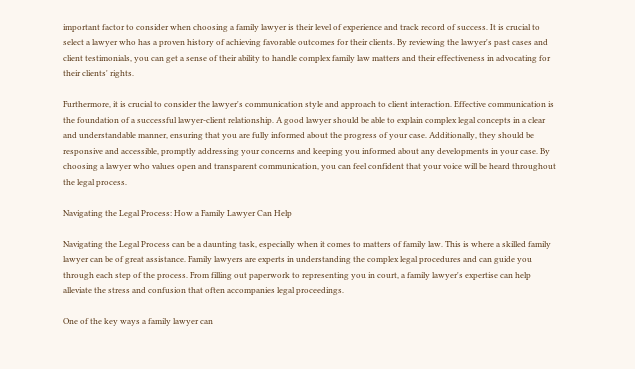important factor to consider when choosing a family lawyer is their level of experience and track record of success. It is crucial to select a lawyer who has a proven history of achieving favorable outcomes for their clients. By reviewing the lawyer's past cases and client testimonials, you can get a sense of their ability to handle complex family law matters and their effectiveness in advocating for their clients' rights.

Furthermore, it is crucial to consider the lawyer's communication style and approach to client interaction. Effective communication is the foundation of a successful lawyer-client relationship. A good lawyer should be able to explain complex legal concepts in a clear and understandable manner, ensuring that you are fully informed about the progress of your case. Additionally, they should be responsive and accessible, promptly addressing your concerns and keeping you informed about any developments in your case. By choosing a lawyer who values open and transparent communication, you can feel confident that your voice will be heard throughout the legal process.

Navigating the Legal Process: How a Family Lawyer Can Help

Navigating the Legal Process can be a daunting task, especially when it comes to matters of family law. This is where a skilled family lawyer can be of great assistance. Family lawyers are experts in understanding the complex legal procedures and can guide you through each step of the process. From filling out paperwork to representing you in court, a family lawyer's expertise can help alleviate the stress and confusion that often accompanies legal proceedings.

One of the key ways a family lawyer can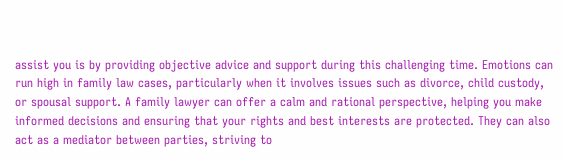assist you is by providing objective advice and support during this challenging time. Emotions can run high in family law cases, particularly when it involves issues such as divorce, child custody, or spousal support. A family lawyer can offer a calm and rational perspective, helping you make informed decisions and ensuring that your rights and best interests are protected. They can also act as a mediator between parties, striving to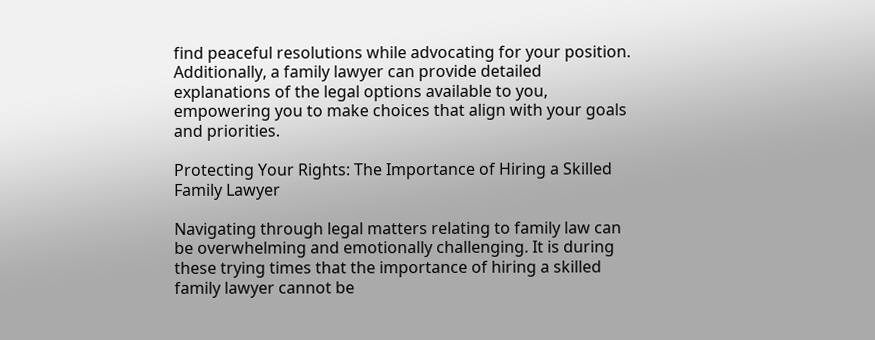find peaceful resolutions while advocating for your position. Additionally, a family lawyer can provide detailed explanations of the legal options available to you, empowering you to make choices that align with your goals and priorities.

Protecting Your Rights: The Importance of Hiring a Skilled Family Lawyer

Navigating through legal matters relating to family law can be overwhelming and emotionally challenging. It is during these trying times that the importance of hiring a skilled family lawyer cannot be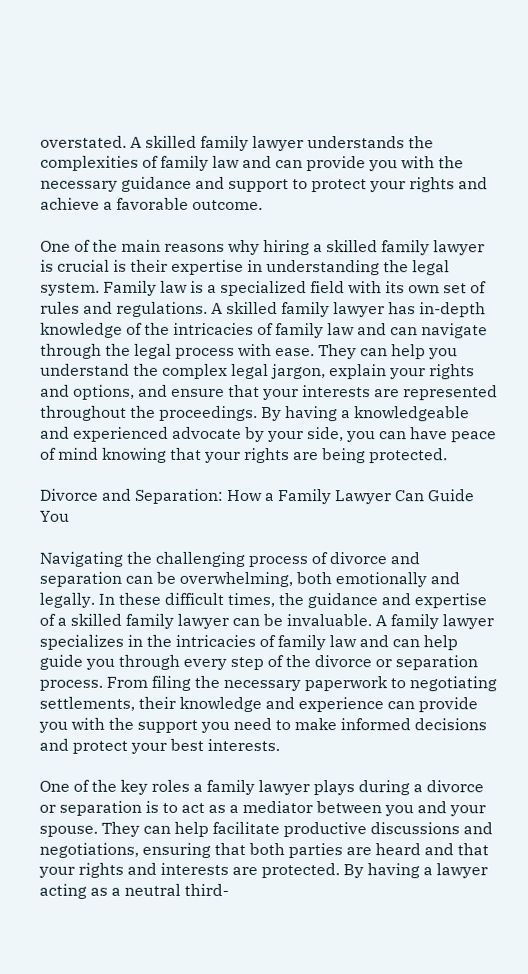overstated. A skilled family lawyer understands the complexities of family law and can provide you with the necessary guidance and support to protect your rights and achieve a favorable outcome.

One of the main reasons why hiring a skilled family lawyer is crucial is their expertise in understanding the legal system. Family law is a specialized field with its own set of rules and regulations. A skilled family lawyer has in-depth knowledge of the intricacies of family law and can navigate through the legal process with ease. They can help you understand the complex legal jargon, explain your rights and options, and ensure that your interests are represented throughout the proceedings. By having a knowledgeable and experienced advocate by your side, you can have peace of mind knowing that your rights are being protected.

Divorce and Separation: How a Family Lawyer Can Guide You

Navigating the challenging process of divorce and separation can be overwhelming, both emotionally and legally. In these difficult times, the guidance and expertise of a skilled family lawyer can be invaluable. A family lawyer specializes in the intricacies of family law and can help guide you through every step of the divorce or separation process. From filing the necessary paperwork to negotiating settlements, their knowledge and experience can provide you with the support you need to make informed decisions and protect your best interests.

One of the key roles a family lawyer plays during a divorce or separation is to act as a mediator between you and your spouse. They can help facilitate productive discussions and negotiations, ensuring that both parties are heard and that your rights and interests are protected. By having a lawyer acting as a neutral third-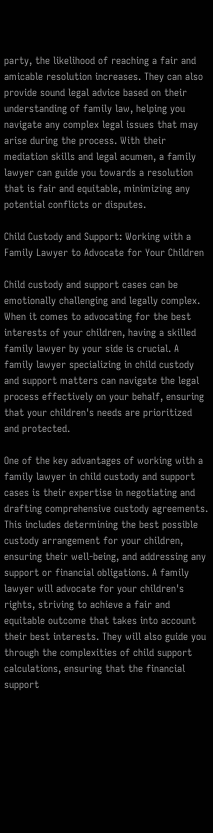party, the likelihood of reaching a fair and amicable resolution increases. They can also provide sound legal advice based on their understanding of family law, helping you navigate any complex legal issues that may arise during the process. With their mediation skills and legal acumen, a family lawyer can guide you towards a resolution that is fair and equitable, minimizing any potential conflicts or disputes.

Child Custody and Support: Working with a Family Lawyer to Advocate for Your Children

Child custody and support cases can be emotionally challenging and legally complex. When it comes to advocating for the best interests of your children, having a skilled family lawyer by your side is crucial. A family lawyer specializing in child custody and support matters can navigate the legal process effectively on your behalf, ensuring that your children's needs are prioritized and protected.

One of the key advantages of working with a family lawyer in child custody and support cases is their expertise in negotiating and drafting comprehensive custody agreements. This includes determining the best possible custody arrangement for your children, ensuring their well-being, and addressing any support or financial obligations. A family lawyer will advocate for your children's rights, striving to achieve a fair and equitable outcome that takes into account their best interests. They will also guide you through the complexities of child support calculations, ensuring that the financial support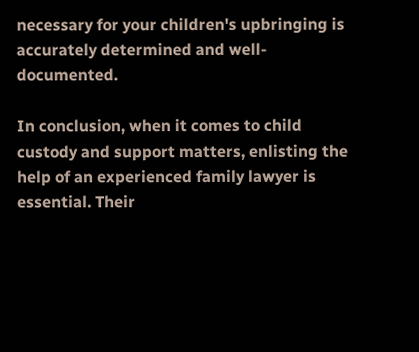necessary for your children's upbringing is accurately determined and well-documented.

In conclusion, when it comes to child custody and support matters, enlisting the help of an experienced family lawyer is essential. Their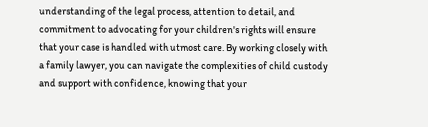understanding of the legal process, attention to detail, and commitment to advocating for your children's rights will ensure that your case is handled with utmost care. By working closely with a family lawyer, you can navigate the complexities of child custody and support with confidence, knowing that your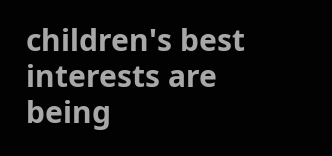children's best interests are being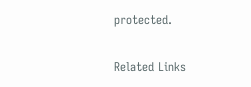protected.

Related Links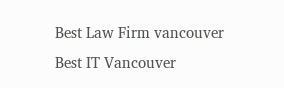Best Law Firm vancouver
Best IT Vancouver